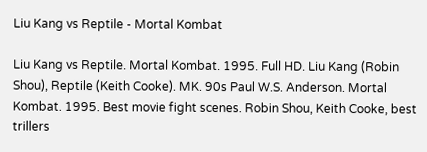Liu Kang vs Reptile - Mortal Kombat

Liu Kang vs Reptile. Mortal Kombat. 1995. Full HD. Liu Kang (Robin Shou), Reptile (Keith Cooke). MK. 90s Paul W.S. Anderson. Mortal Kombat. 1995. Best movie fight scenes. Robin Shou, Keith Cooke, best trillers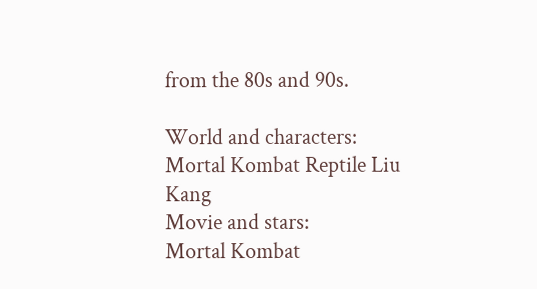from the 80s and 90s.

World and characters:
Mortal Kombat Reptile Liu Kang
Movie and stars:
Mortal Kombat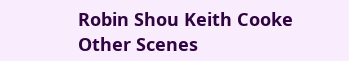Robin Shou Keith Cooke
Other Scenes